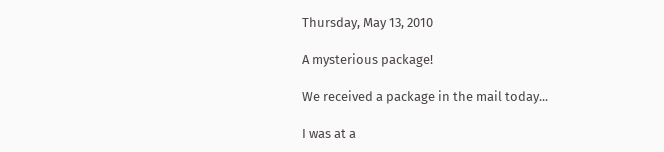Thursday, May 13, 2010

A mysterious package!

We received a package in the mail today...

I was at a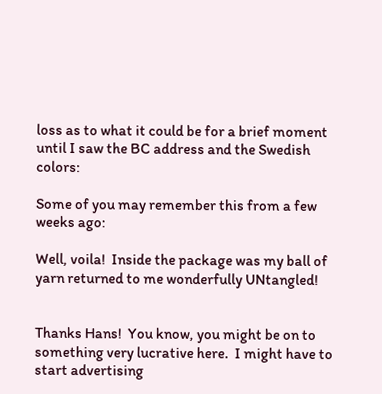loss as to what it could be for a brief moment until I saw the BC address and the Swedish colors:

Some of you may remember this from a few weeks ago:

Well, voila!  Inside the package was my ball of yarn returned to me wonderfully UNtangled!


Thanks Hans!  You know, you might be on to something very lucrative here.  I might have to start advertising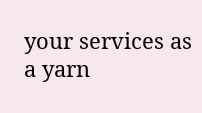your services as a yarn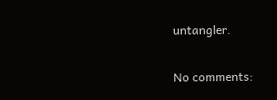untangler.

No comments: